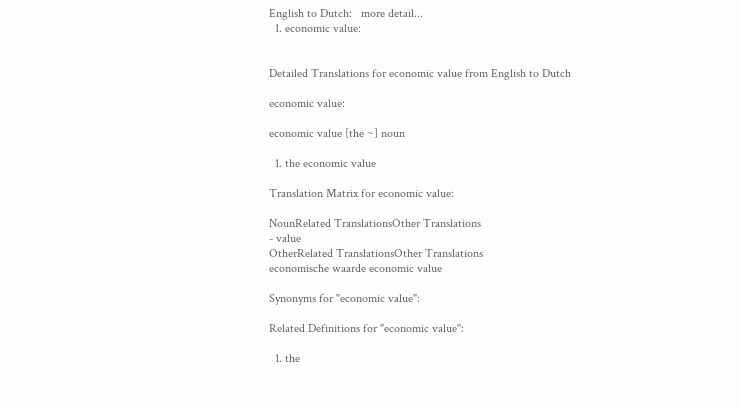English to Dutch:   more detail...
  1. economic value:


Detailed Translations for economic value from English to Dutch

economic value:

economic value [the ~] noun

  1. the economic value

Translation Matrix for economic value:

NounRelated TranslationsOther Translations
- value
OtherRelated TranslationsOther Translations
economische waarde economic value

Synonyms for "economic value":

Related Definitions for "economic value":

  1. the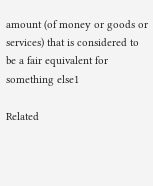amount (of money or goods or services) that is considered to be a fair equivalent for something else1

Related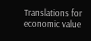Translations for economic value